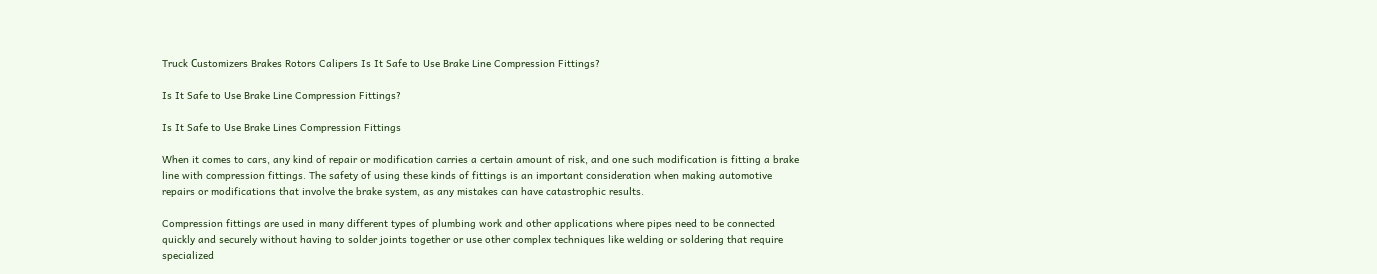Truck Сustomizers Brakes Rotors Calipers Is It Safe to Use Brake Line Compression Fittings?

Is It Safe to Use Brake Line Compression Fittings?

Is It Safe to Use Brake Lines Compression Fittings

When it comes to cars, any kind of repair or modification carries a certain amount of risk, and one such modification is fitting a brake line with compression fittings. The safety of using these kinds of fittings is an important consideration when making automotive repairs or modifications that involve the brake system, as any mistakes can have catastrophic results.

Compression fittings are used in many different types of plumbing work and other applications where pipes need to be connected quickly and securely without having to solder joints together or use other complex techniques like welding or soldering that require specialized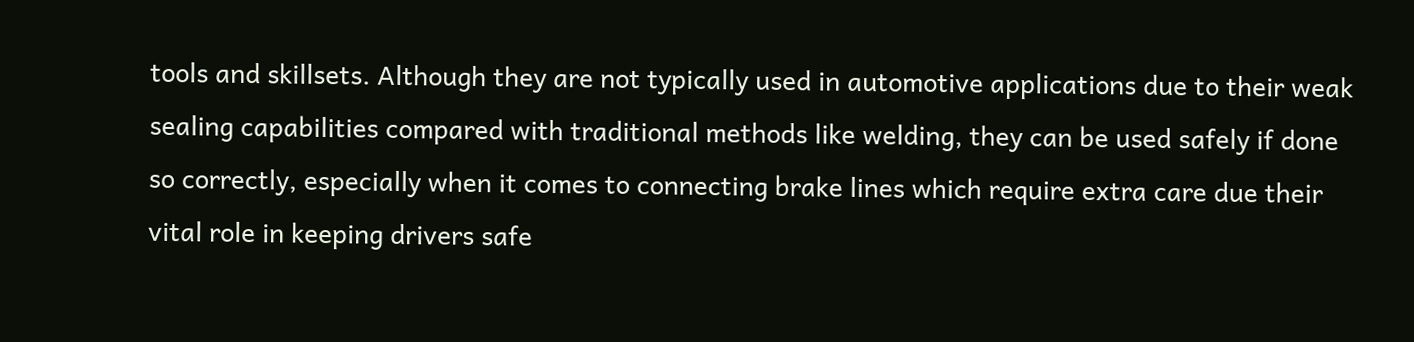tools and skillsets. Although they are not typically used in automotive applications due to their weak sealing capabilities compared with traditional methods like welding, they can be used safely if done so correctly, especially when it comes to connecting brake lines which require extra care due their vital role in keeping drivers safe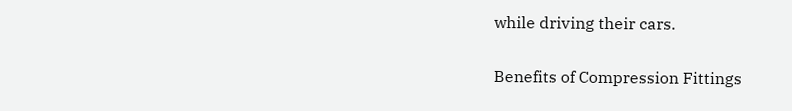while driving their cars.

Benefits of Compression Fittings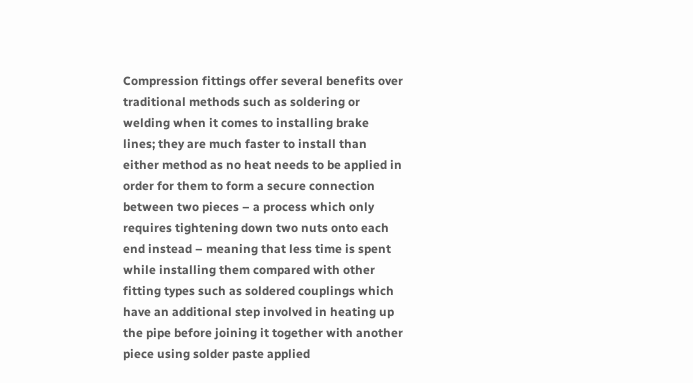Compression fittings offer several benefits over traditional methods such as soldering or welding when it comes to installing brake lines; they are much faster to install than either method as no heat needs to be applied in order for them to form a secure connection between two pieces – a process which only requires tightening down two nuts onto each end instead – meaning that less time is spent while installing them compared with other fitting types such as soldered couplings which have an additional step involved in heating up the pipe before joining it together with another piece using solder paste applied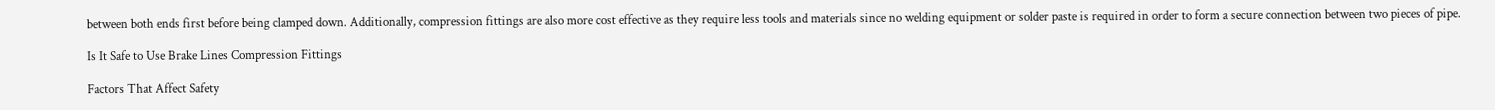between both ends first before being clamped down. Additionally, compression fittings are also more cost effective as they require less tools and materials since no welding equipment or solder paste is required in order to form a secure connection between two pieces of pipe.

Is It Safe to Use Brake Lines Compression Fittings

Factors That Affect Safety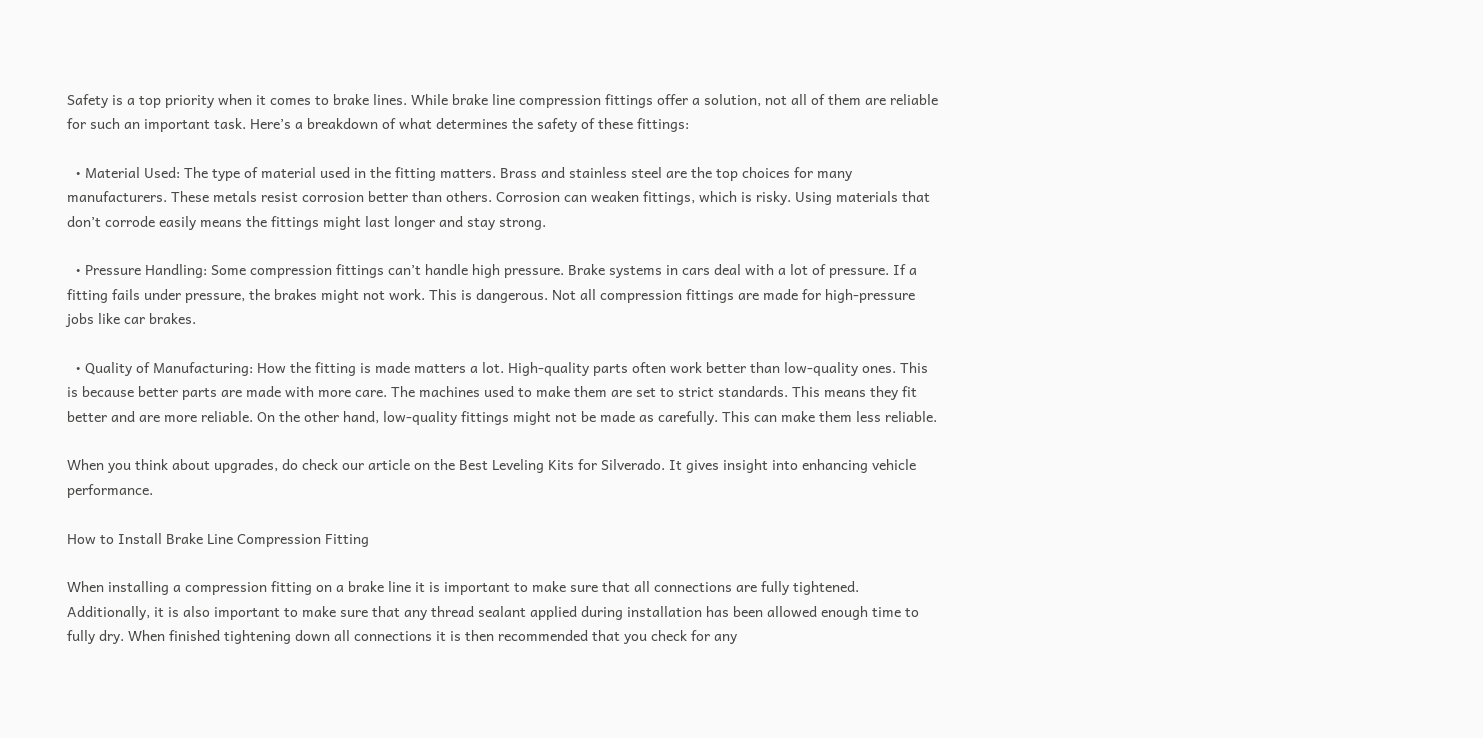Safety is a top priority when it comes to brake lines. While brake line compression fittings offer a solution, not all of them are reliable for such an important task. Here’s a breakdown of what determines the safety of these fittings:

  • Material Used: The type of material used in the fitting matters. Brass and stainless steel are the top choices for many manufacturers. These metals resist corrosion better than others. Corrosion can weaken fittings, which is risky. Using materials that don’t corrode easily means the fittings might last longer and stay strong.

  • Pressure Handling: Some compression fittings can’t handle high pressure. Brake systems in cars deal with a lot of pressure. If a fitting fails under pressure, the brakes might not work. This is dangerous. Not all compression fittings are made for high-pressure jobs like car brakes.

  • Quality of Manufacturing: How the fitting is made matters a lot. High-quality parts often work better than low-quality ones. This is because better parts are made with more care. The machines used to make them are set to strict standards. This means they fit better and are more reliable. On the other hand, low-quality fittings might not be made as carefully. This can make them less reliable.

When you think about upgrades, do check our article on the Best Leveling Kits for Silverado. It gives insight into enhancing vehicle performance.

How to Install Brake Line Compression Fitting

When installing a compression fitting on a brake line it is important to make sure that all connections are fully tightened. Additionally, it is also important to make sure that any thread sealant applied during installation has been allowed enough time to fully dry. When finished tightening down all connections it is then recommended that you check for any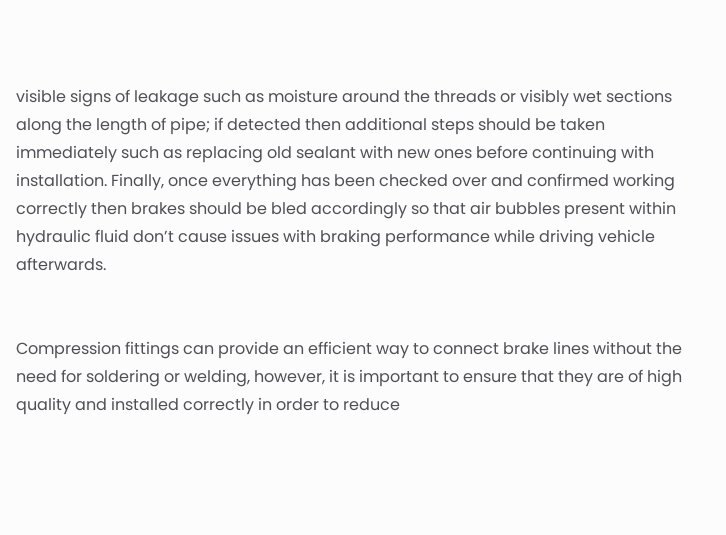visible signs of leakage such as moisture around the threads or visibly wet sections along the length of pipe; if detected then additional steps should be taken immediately such as replacing old sealant with new ones before continuing with installation. Finally, once everything has been checked over and confirmed working correctly then brakes should be bled accordingly so that air bubbles present within hydraulic fluid don’t cause issues with braking performance while driving vehicle afterwards.


Compression fittings can provide an efficient way to connect brake lines without the need for soldering or welding, however, it is important to ensure that they are of high quality and installed correctly in order to reduce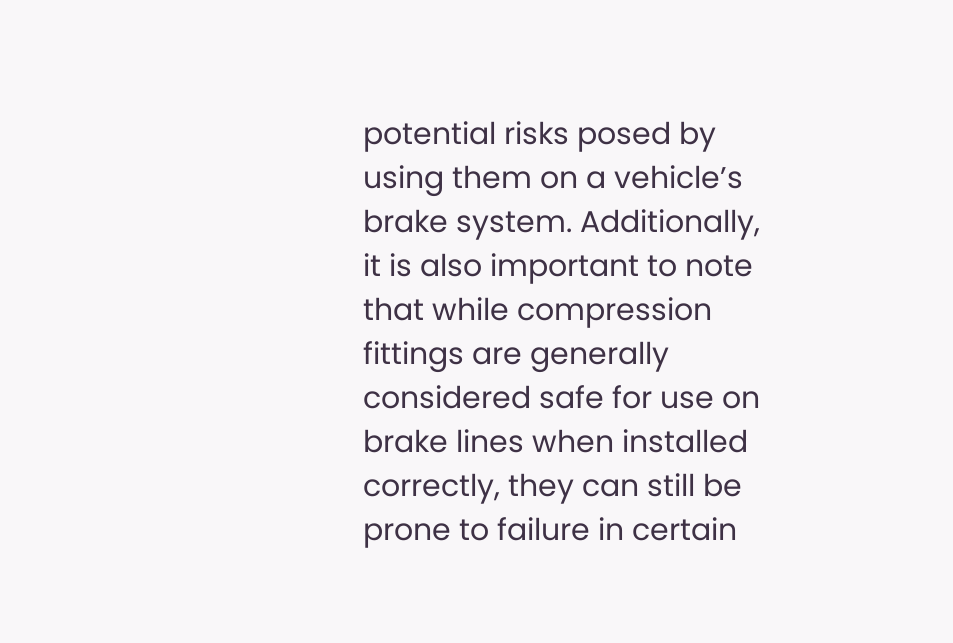potential risks posed by using them on a vehicle’s brake system. Additionally, it is also important to note that while compression fittings are generally considered safe for use on brake lines when installed correctly, they can still be prone to failure in certain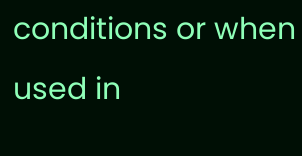conditions or when used in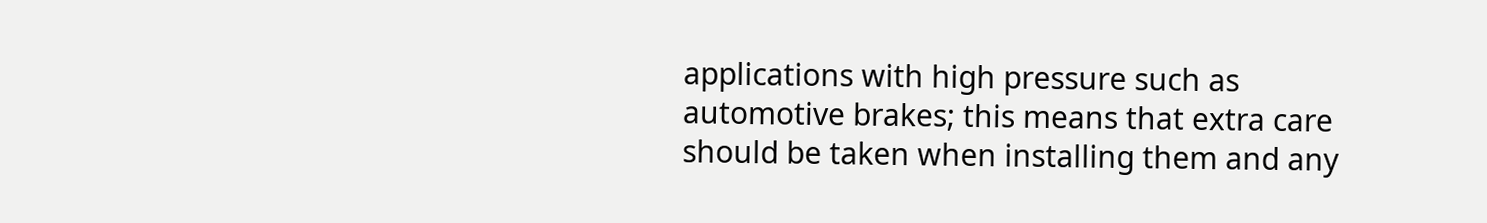applications with high pressure such as automotive brakes; this means that extra care should be taken when installing them and any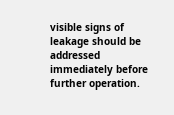visible signs of leakage should be addressed immediately before further operation.